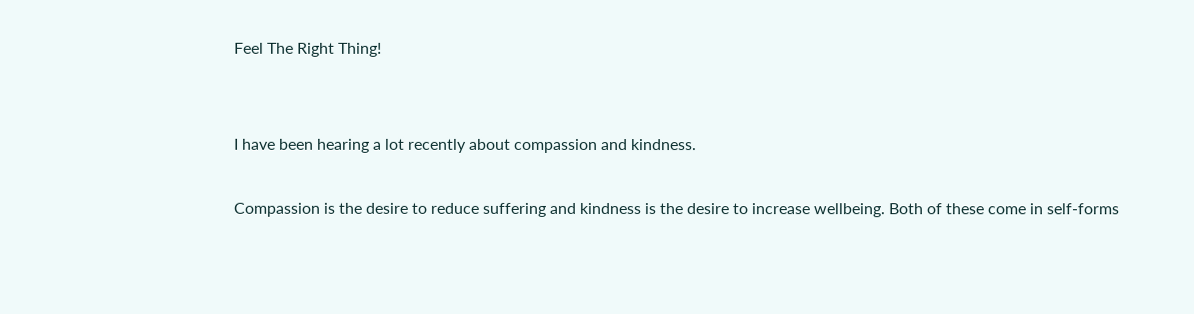Feel The Right Thing!


I have been hearing a lot recently about compassion and kindness.

Compassion is the desire to reduce suffering and kindness is the desire to increase wellbeing. Both of these come in self-forms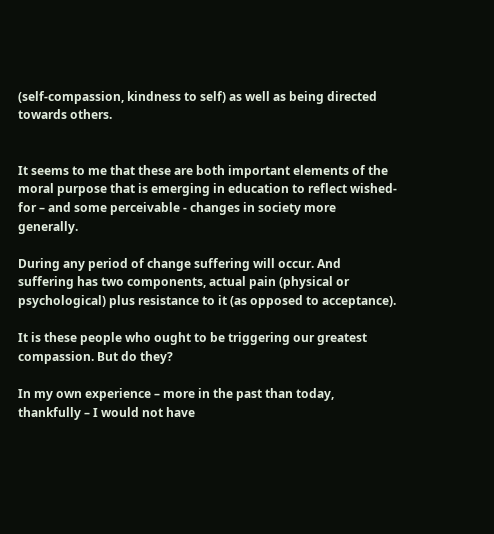(self-compassion, kindness to self) as well as being directed towards others.


It seems to me that these are both important elements of the moral purpose that is emerging in education to reflect wished-for – and some perceivable - changes in society more generally.

During any period of change suffering will occur. And suffering has two components, actual pain (physical or psychological) plus resistance to it (as opposed to acceptance).

It is these people who ought to be triggering our greatest compassion. But do they?

In my own experience – more in the past than today, thankfully – I would not have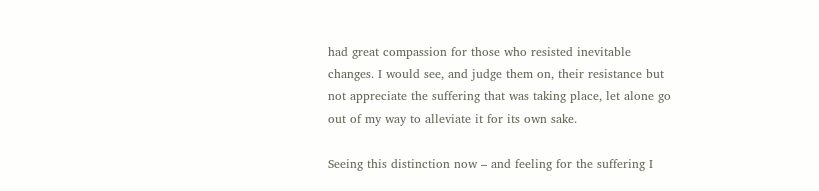had great compassion for those who resisted inevitable changes. I would see, and judge them on, their resistance but not appreciate the suffering that was taking place, let alone go out of my way to alleviate it for its own sake.

Seeing this distinction now – and feeling for the suffering I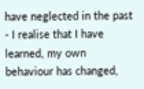have neglected in the past - I realise that I have learned, my own behaviour has changed,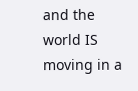and the world IS moving in a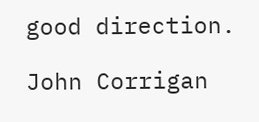good direction.

John Corrigan